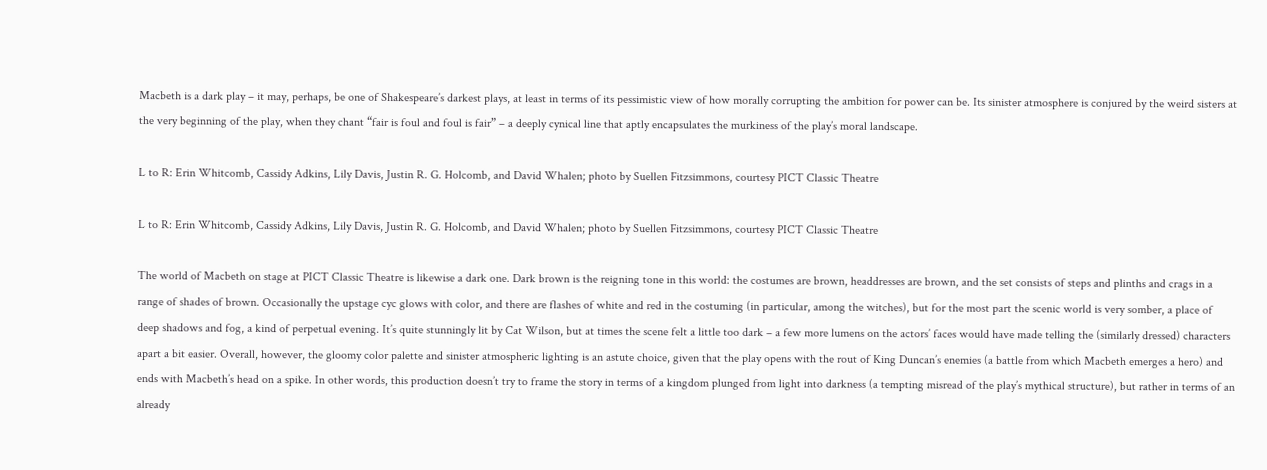Macbeth is a dark play – it may, perhaps, be one of Shakespeare’s darkest plays, at least in terms of its pessimistic view of how morally corrupting the ambition for power can be. Its sinister atmosphere is conjured by the weird sisters at the very beginning of the play, when they chant “fair is foul and foul is fair” – a deeply cynical line that aptly encapsulates the murkiness of the play’s moral landscape.

L to R: Erin Whitcomb, Cassidy Adkins, Lily Davis, Justin R. G. Holcomb, and David Whalen; photo by Suellen Fitzsimmons, courtesy PICT Classic Theatre

L to R: Erin Whitcomb, Cassidy Adkins, Lily Davis, Justin R. G. Holcomb, and David Whalen; photo by Suellen Fitzsimmons, courtesy PICT Classic Theatre

The world of Macbeth on stage at PICT Classic Theatre is likewise a dark one. Dark brown is the reigning tone in this world: the costumes are brown, headdresses are brown, and the set consists of steps and plinths and crags in a range of shades of brown. Occasionally the upstage cyc glows with color, and there are flashes of white and red in the costuming (in particular, among the witches), but for the most part the scenic world is very somber, a place of deep shadows and fog, a kind of perpetual evening. It’s quite stunningly lit by Cat Wilson, but at times the scene felt a little too dark – a few more lumens on the actors’ faces would have made telling the (similarly dressed) characters apart a bit easier. Overall, however, the gloomy color palette and sinister atmospheric lighting is an astute choice, given that the play opens with the rout of King Duncan’s enemies (a battle from which Macbeth emerges a hero) and ends with Macbeth’s head on a spike. In other words, this production doesn’t try to frame the story in terms of a kingdom plunged from light into darkness (a tempting misread of the play’s mythical structure), but rather in terms of an already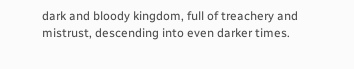dark and bloody kingdom, full of treachery and mistrust, descending into even darker times.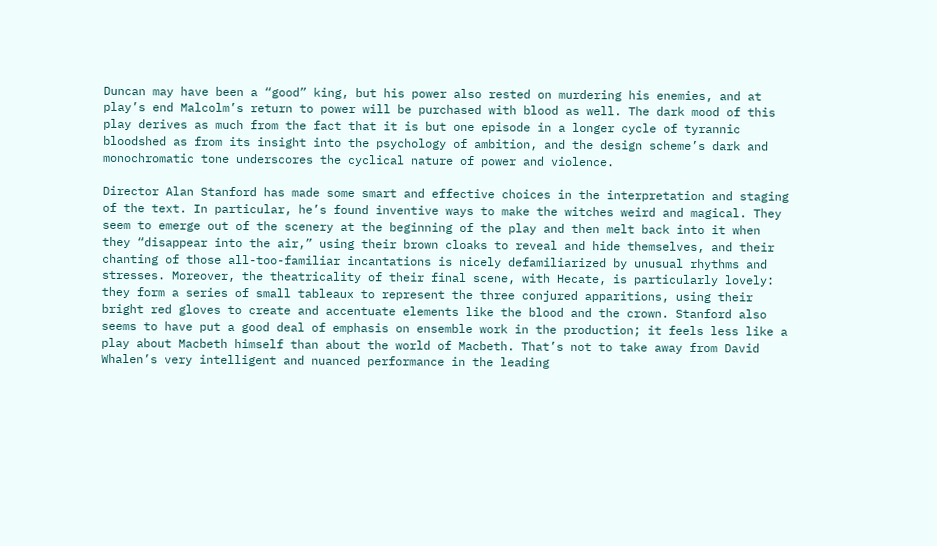Duncan may have been a “good” king, but his power also rested on murdering his enemies, and at play’s end Malcolm’s return to power will be purchased with blood as well. The dark mood of this play derives as much from the fact that it is but one episode in a longer cycle of tyrannic bloodshed as from its insight into the psychology of ambition, and the design scheme’s dark and monochromatic tone underscores the cyclical nature of power and violence.

Director Alan Stanford has made some smart and effective choices in the interpretation and staging of the text. In particular, he’s found inventive ways to make the witches weird and magical. They seem to emerge out of the scenery at the beginning of the play and then melt back into it when they “disappear into the air,” using their brown cloaks to reveal and hide themselves, and their chanting of those all-too-familiar incantations is nicely defamiliarized by unusual rhythms and stresses. Moreover, the theatricality of their final scene, with Hecate, is particularly lovely: they form a series of small tableaux to represent the three conjured apparitions, using their bright red gloves to create and accentuate elements like the blood and the crown. Stanford also seems to have put a good deal of emphasis on ensemble work in the production; it feels less like a play about Macbeth himself than about the world of Macbeth. That’s not to take away from David Whalen’s very intelligent and nuanced performance in the leading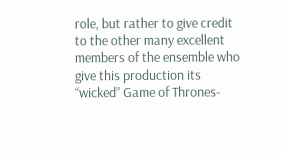role, but rather to give credit to the other many excellent members of the ensemble who give this production its “wicked” Game of Thrones-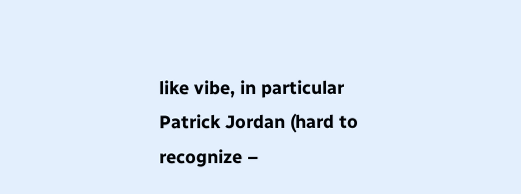like vibe, in particular Patrick Jordan (hard to recognize –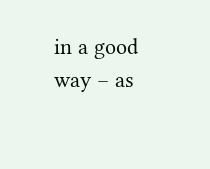in a good way – as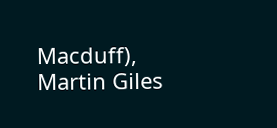Macduff), Martin Giles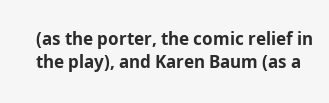(as the porter, the comic relief in the play), and Karen Baum (as a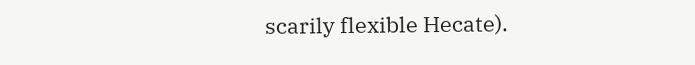scarily flexible Hecate).